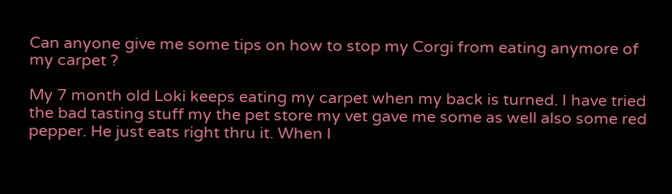Can anyone give me some tips on how to stop my Corgi from eating anymore of my carpet ?

My 7 month old Loki keeps eating my carpet when my back is turned. I have tried the bad tasting stuff my the pet store my vet gave me some as well also some red pepper. He just eats right thru it. When I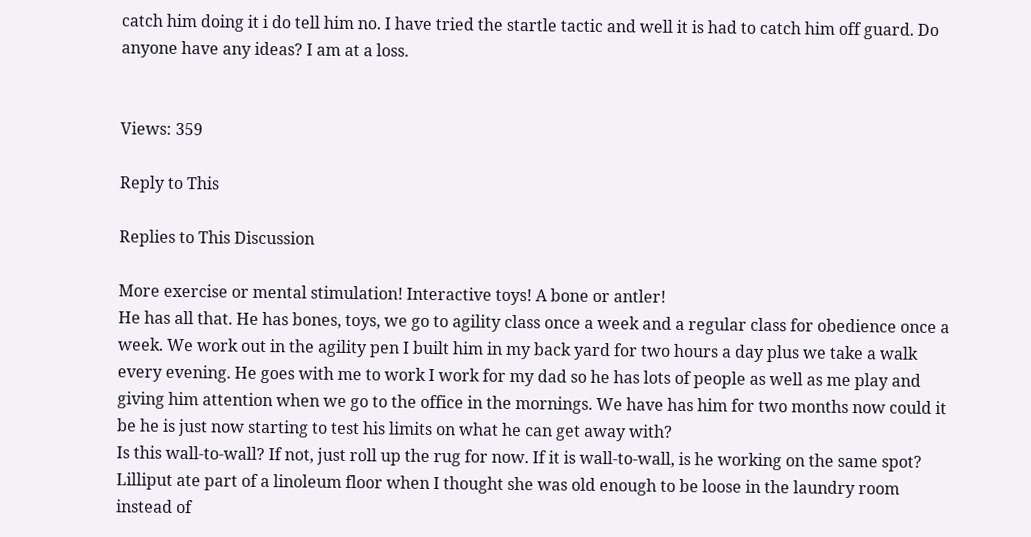catch him doing it i do tell him no. I have tried the startle tactic and well it is had to catch him off guard. Do anyone have any ideas? I am at a loss.


Views: 359

Reply to This

Replies to This Discussion

More exercise or mental stimulation! Interactive toys! A bone or antler!
He has all that. He has bones, toys, we go to agility class once a week and a regular class for obedience once a week. We work out in the agility pen I built him in my back yard for two hours a day plus we take a walk every evening. He goes with me to work I work for my dad so he has lots of people as well as me play and giving him attention when we go to the office in the mornings. We have has him for two months now could it be he is just now starting to test his limits on what he can get away with?
Is this wall-to-wall? If not, just roll up the rug for now. If it is wall-to-wall, is he working on the same spot? Lilliput ate part of a linoleum floor when I thought she was old enough to be loose in the laundry room instead of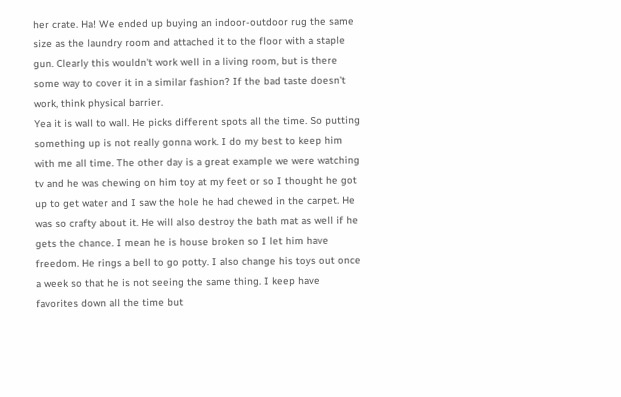her crate. Ha! We ended up buying an indoor-outdoor rug the same size as the laundry room and attached it to the floor with a staple gun. Clearly this wouldn't work well in a living room, but is there some way to cover it in a similar fashion? If the bad taste doesn't work, think physical barrier.
Yea it is wall to wall. He picks different spots all the time. So putting something up is not really gonna work. I do my best to keep him with me all time. The other day is a great example we were watching tv and he was chewing on him toy at my feet or so I thought he got up to get water and I saw the hole he had chewed in the carpet. He was so crafty about it. He will also destroy the bath mat as well if he gets the chance. I mean he is house broken so I let him have freedom. He rings a bell to go potty. I also change his toys out once a week so that he is not seeing the same thing. I keep have favorites down all the time but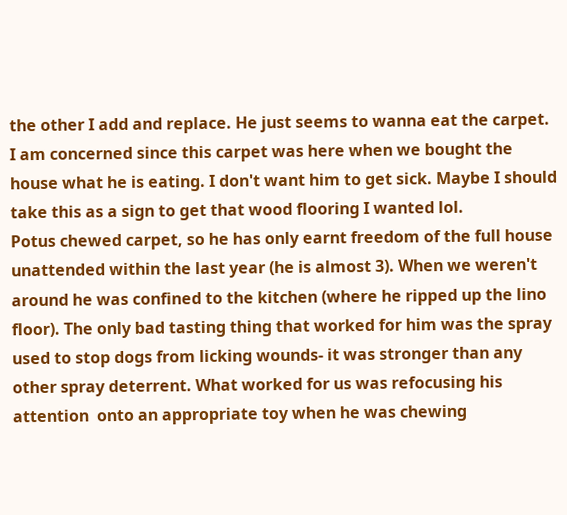the other I add and replace. He just seems to wanna eat the carpet. I am concerned since this carpet was here when we bought the house what he is eating. I don't want him to get sick. Maybe I should take this as a sign to get that wood flooring I wanted lol.
Potus chewed carpet, so he has only earnt freedom of the full house unattended within the last year (he is almost 3). When we weren't around he was confined to the kitchen (where he ripped up the lino floor). The only bad tasting thing that worked for him was the spray used to stop dogs from licking wounds- it was stronger than any other spray deterrent. What worked for us was refocusing his attention  onto an appropriate toy when he was chewing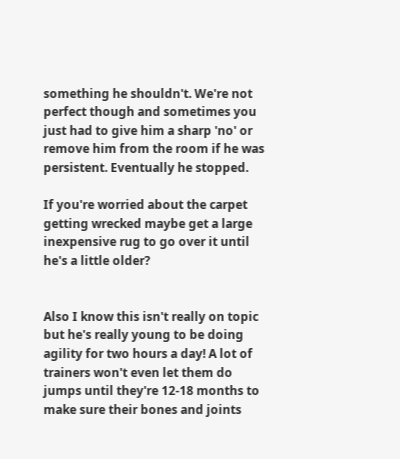something he shouldn't. We're not perfect though and sometimes you just had to give him a sharp 'no' or remove him from the room if he was persistent. Eventually he stopped.

If you're worried about the carpet getting wrecked maybe get a large inexpensive rug to go over it until he's a little older?


Also I know this isn't really on topic but he's really young to be doing agility for two hours a day! A lot of trainers won't even let them do jumps until they're 12-18 months to make sure their bones and joints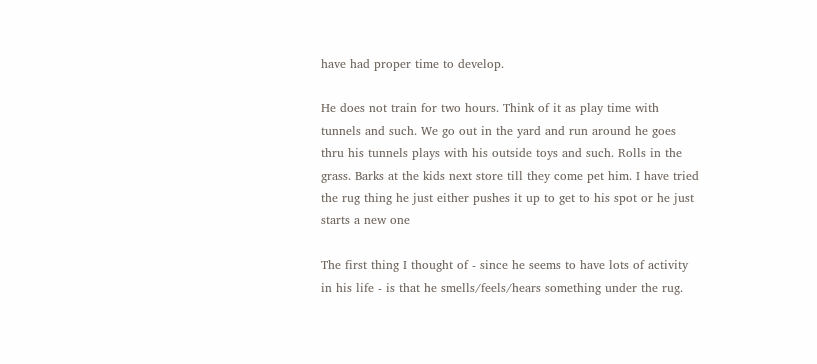have had proper time to develop.

He does not train for two hours. Think of it as play time with tunnels and such. We go out in the yard and run around he goes thru his tunnels plays with his outside toys and such. Rolls in the grass. Barks at the kids next store till they come pet him. I have tried the rug thing he just either pushes it up to get to his spot or he just starts a new one

The first thing I thought of - since he seems to have lots of activity in his life - is that he smells/feels/hears something under the rug.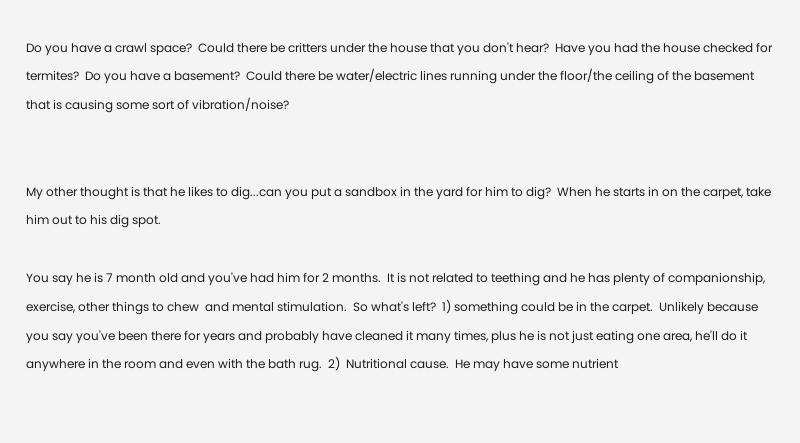Do you have a crawl space?  Could there be critters under the house that you don't hear?  Have you had the house checked for termites?  Do you have a basement?  Could there be water/electric lines running under the floor/the ceiling of the basement that is causing some sort of vibration/noise?


My other thought is that he likes to dig...can you put a sandbox in the yard for him to dig?  When he starts in on the carpet, take him out to his dig spot.

You say he is 7 month old and you've had him for 2 months.  It is not related to teething and he has plenty of companionship, exercise, other things to chew  and mental stimulation.  So what's left?  1) something could be in the carpet.  Unlikely because you say you've been there for years and probably have cleaned it many times, plus he is not just eating one area, he'll do it anywhere in the room and even with the bath rug.  2)  Nutritional cause.  He may have some nutrient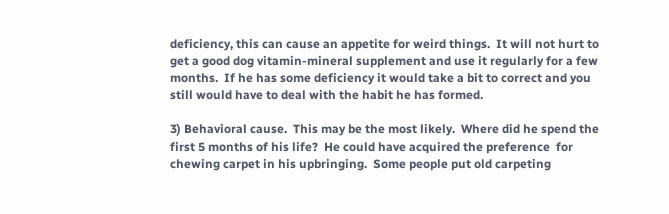deficiency, this can cause an appetite for weird things.  It will not hurt to get a good dog vitamin-mineral supplement and use it regularly for a few months.  If he has some deficiency it would take a bit to correct and you still would have to deal with the habit he has formed.

3) Behavioral cause.  This may be the most likely.  Where did he spend the first 5 months of his life?  He could have acquired the preference  for chewing carpet in his upbringing.  Some people put old carpeting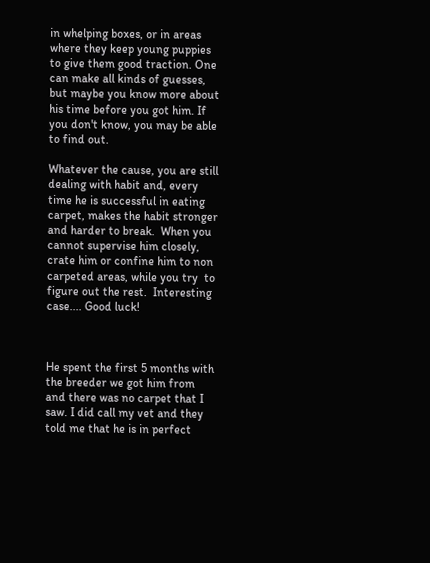in whelping boxes, or in areas where they keep young puppies to give them good traction. One can make all kinds of guesses, but maybe you know more about his time before you got him. If you don't know, you may be able to find out.

Whatever the cause, you are still dealing with habit and, every time he is successful in eating carpet, makes the habit stronger and harder to break.  When you cannot supervise him closely, crate him or confine him to non carpeted areas, while you try  to figure out the rest.  Interesting case.... Good luck!



He spent the first 5 months with the breeder we got him from and there was no carpet that I saw. I did call my vet and they told me that he is in perfect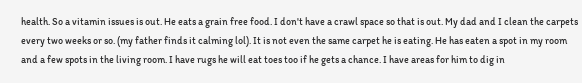health. So a vitamin issues is out. He eats a grain free food. I don't have a crawl space so that is out. My dad and I clean the carpets every two weeks or so. (my father finds it calming lol). It is not even the same carpet he is eating. He has eaten a spot in my room and a few spots in the living room. I have rugs he will eat toes too if he gets a chance. I have areas for him to dig in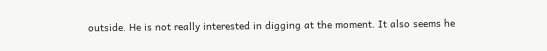outside. He is not really interested in digging at the moment. It also seems he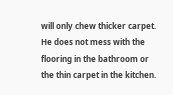will only chew thicker carpet. He does not mess with the flooring in the bathroom or the thin carpet in the kitchen.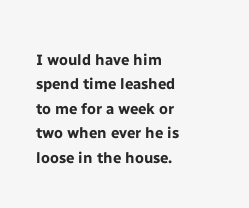I would have him spend time leashed to me for a week or two when ever he is loose in the house.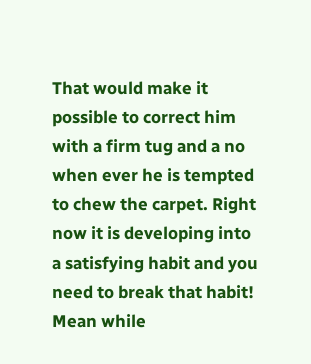That would make it possible to correct him with a firm tug and a no when ever he is tempted to chew the carpet. Right now it is developing into a satisfying habit and you need to break that habit! Mean while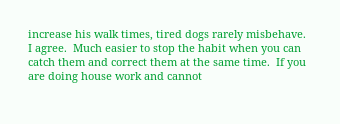increase his walk times, tired dogs rarely misbehave.
I agree.  Much easier to stop the habit when you can catch them and correct them at the same time.  If you are doing house work and cannot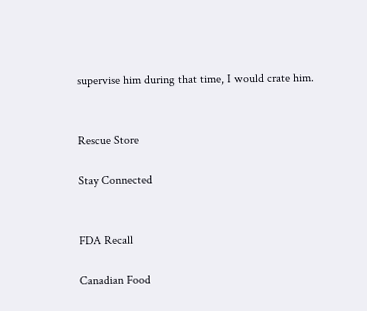supervise him during that time, I would crate him.


Rescue Store

Stay Connected


FDA Recall

Canadian Food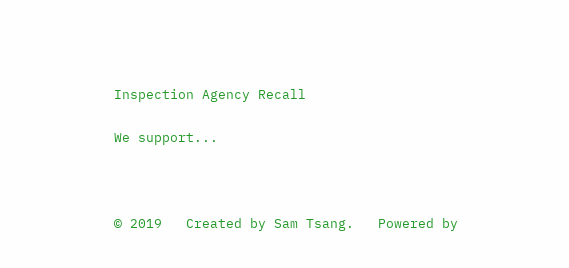Inspection Agency Recall

We support...



© 2019   Created by Sam Tsang.   Powered by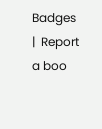Badges  |  Report a boo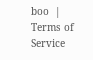boo  |  Terms of Service